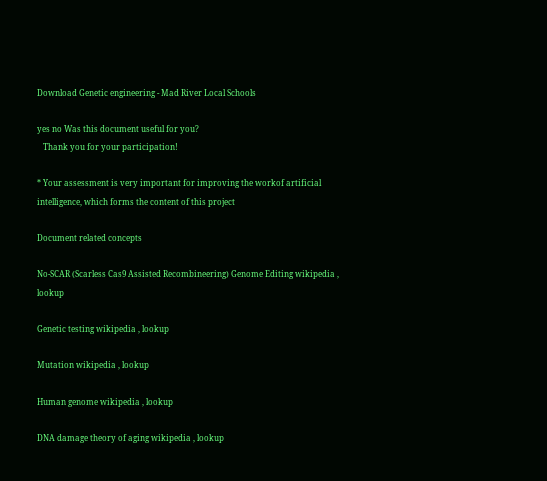Download Genetic engineering - Mad River Local Schools

yes no Was this document useful for you?
   Thank you for your participation!

* Your assessment is very important for improving the workof artificial intelligence, which forms the content of this project

Document related concepts

No-SCAR (Scarless Cas9 Assisted Recombineering) Genome Editing wikipedia , lookup

Genetic testing wikipedia , lookup

Mutation wikipedia , lookup

Human genome wikipedia , lookup

DNA damage theory of aging wikipedia , lookup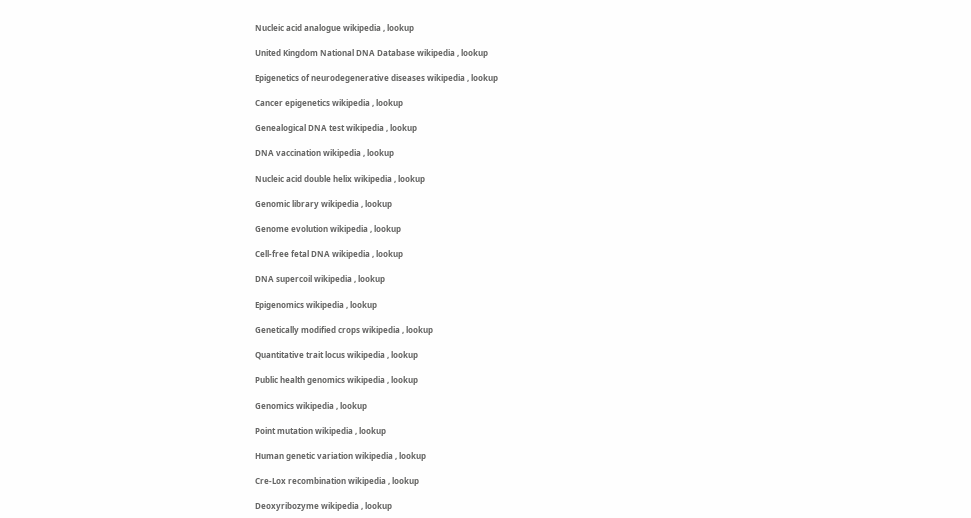Nucleic acid analogue wikipedia , lookup

United Kingdom National DNA Database wikipedia , lookup

Epigenetics of neurodegenerative diseases wikipedia , lookup

Cancer epigenetics wikipedia , lookup

Genealogical DNA test wikipedia , lookup

DNA vaccination wikipedia , lookup

Nucleic acid double helix wikipedia , lookup

Genomic library wikipedia , lookup

Genome evolution wikipedia , lookup

Cell-free fetal DNA wikipedia , lookup

DNA supercoil wikipedia , lookup

Epigenomics wikipedia , lookup

Genetically modified crops wikipedia , lookup

Quantitative trait locus wikipedia , lookup

Public health genomics wikipedia , lookup

Genomics wikipedia , lookup

Point mutation wikipedia , lookup

Human genetic variation wikipedia , lookup

Cre-Lox recombination wikipedia , lookup

Deoxyribozyme wikipedia , lookup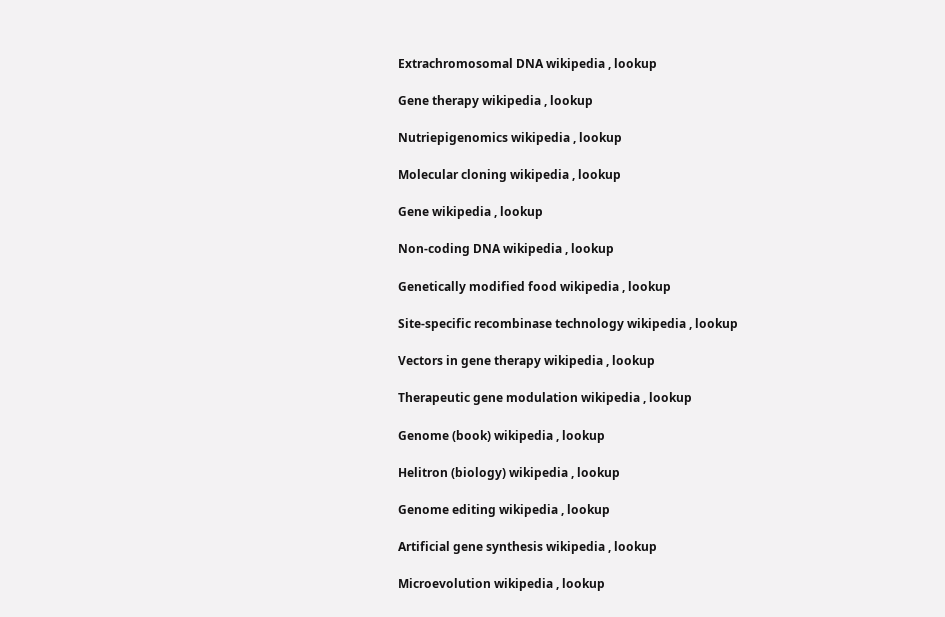Extrachromosomal DNA wikipedia , lookup

Gene therapy wikipedia , lookup

Nutriepigenomics wikipedia , lookup

Molecular cloning wikipedia , lookup

Gene wikipedia , lookup

Non-coding DNA wikipedia , lookup

Genetically modified food wikipedia , lookup

Site-specific recombinase technology wikipedia , lookup

Vectors in gene therapy wikipedia , lookup

Therapeutic gene modulation wikipedia , lookup

Genome (book) wikipedia , lookup

Helitron (biology) wikipedia , lookup

Genome editing wikipedia , lookup

Artificial gene synthesis wikipedia , lookup

Microevolution wikipedia , lookup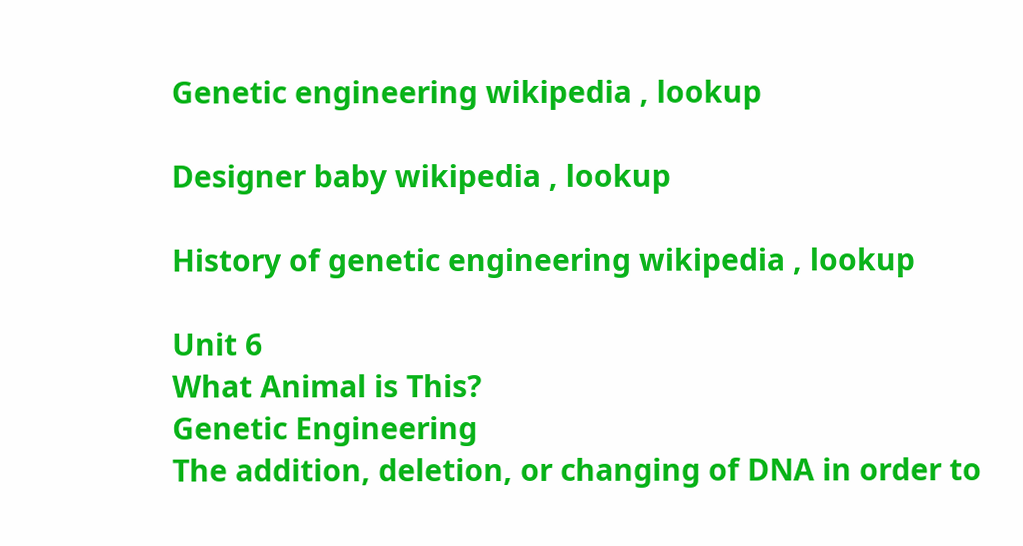Genetic engineering wikipedia , lookup

Designer baby wikipedia , lookup

History of genetic engineering wikipedia , lookup

Unit 6
What Animal is This?
Genetic Engineering
The addition, deletion, or changing of DNA in order to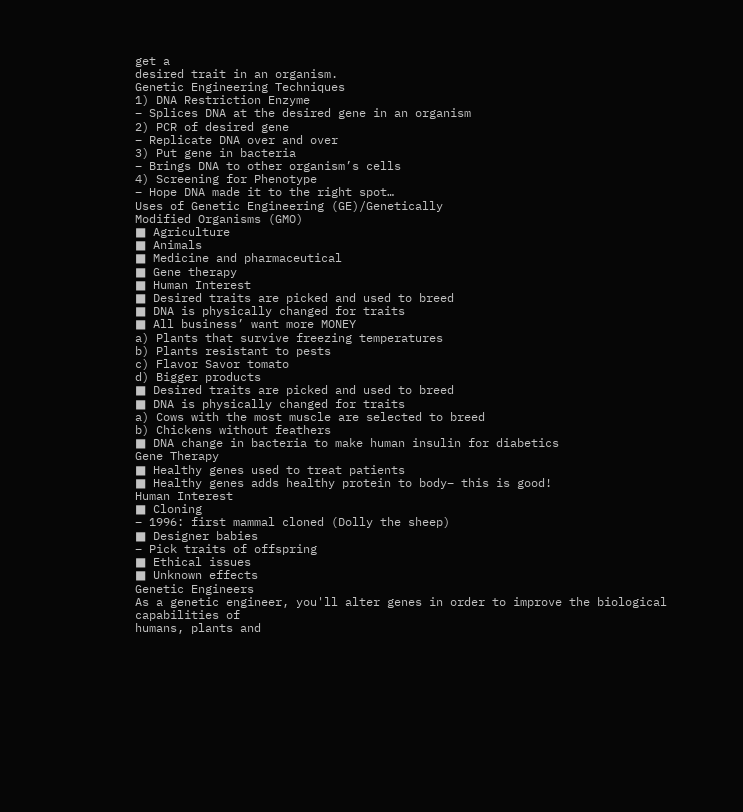get a
desired trait in an organism.
Genetic Engineering Techniques
1) DNA Restriction Enzyme
– Splices DNA at the desired gene in an organism
2) PCR of desired gene
– Replicate DNA over and over
3) Put gene in bacteria
– Brings DNA to other organism’s cells
4) Screening for Phenotype
– Hope DNA made it to the right spot…
Uses of Genetic Engineering (GE)/Genetically
Modified Organisms (GMO)
■ Agriculture
■ Animals
■ Medicine and pharmaceutical
■ Gene therapy
■ Human Interest
■ Desired traits are picked and used to breed
■ DNA is physically changed for traits
■ All business’ want more MONEY
a) Plants that survive freezing temperatures
b) Plants resistant to pests
c) Flavor Savor tomato
d) Bigger products
■ Desired traits are picked and used to breed
■ DNA is physically changed for traits
a) Cows with the most muscle are selected to breed
b) Chickens without feathers
■ DNA change in bacteria to make human insulin for diabetics
Gene Therapy
■ Healthy genes used to treat patients
■ Healthy genes adds healthy protein to body– this is good!
Human Interest
■ Cloning
– 1996: first mammal cloned (Dolly the sheep)
■ Designer babies
– Pick traits of offspring
■ Ethical issues
■ Unknown effects
Genetic Engineers
As a genetic engineer, you'll alter genes in order to improve the biological capabilities of
humans, plants and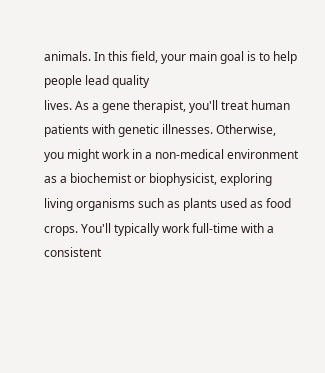animals. In this field, your main goal is to help people lead quality
lives. As a gene therapist, you'll treat human patients with genetic illnesses. Otherwise,
you might work in a non-medical environment as a biochemist or biophysicist, exploring
living organisms such as plants used as food crops. You'll typically work full-time with a
consistent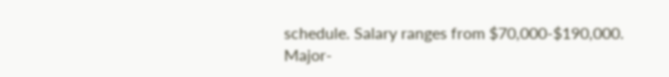schedule. Salary ranges from $70,000-$190,000.
Major-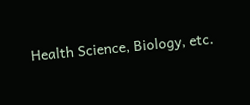Health Science, Biology, etc.